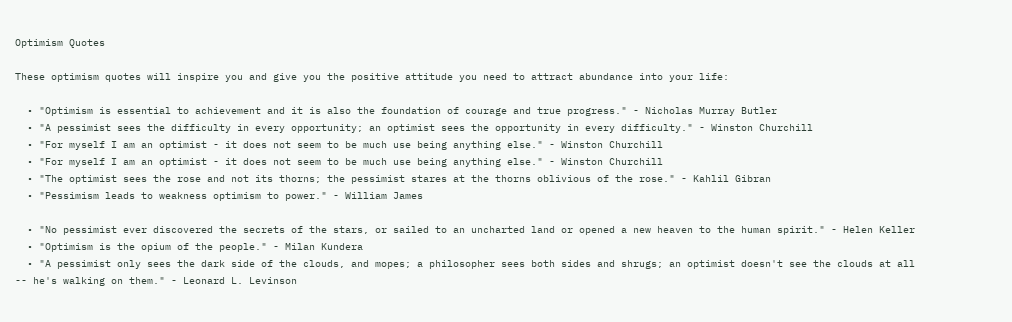Optimism Quotes

These optimism quotes will inspire you and give you the positive attitude you need to attract abundance into your life:

  • "Optimism is essential to achievement and it is also the foundation of courage and true progress." - Nicholas Murray Butler
  • "A pessimist sees the difficulty in every opportunity; an optimist sees the opportunity in every difficulty." - Winston Churchill
  • "For myself I am an optimist - it does not seem to be much use being anything else." - Winston Churchill
  • "For myself I am an optimist - it does not seem to be much use being anything else." - Winston Churchill
  • "The optimist sees the rose and not its thorns; the pessimist stares at the thorns oblivious of the rose." - Kahlil Gibran
  • "Pessimism leads to weakness optimism to power." - William James

  • "No pessimist ever discovered the secrets of the stars, or sailed to an uncharted land or opened a new heaven to the human spirit." - Helen Keller
  • "Optimism is the opium of the people." - Milan Kundera
  • "A pessimist only sees the dark side of the clouds, and mopes; a philosopher sees both sides and shrugs; an optimist doesn't see the clouds at all -- he's walking on them." - Leonard L. Levinson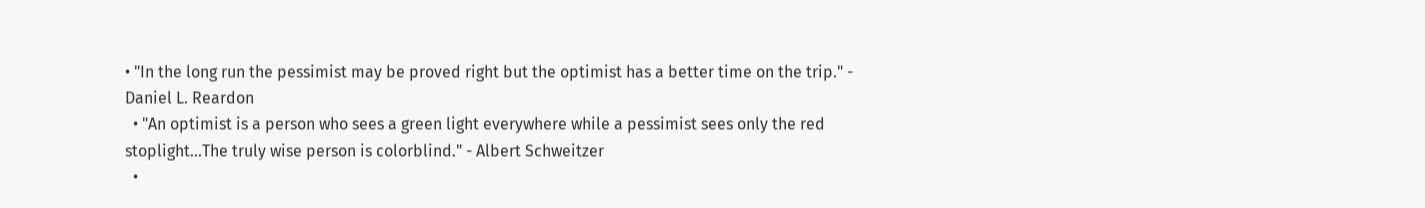• "In the long run the pessimist may be proved right but the optimist has a better time on the trip." - Daniel L. Reardon
  • "An optimist is a person who sees a green light everywhere while a pessimist sees only the red stoplight...The truly wise person is colorblind." - Albert Schweitzer
  •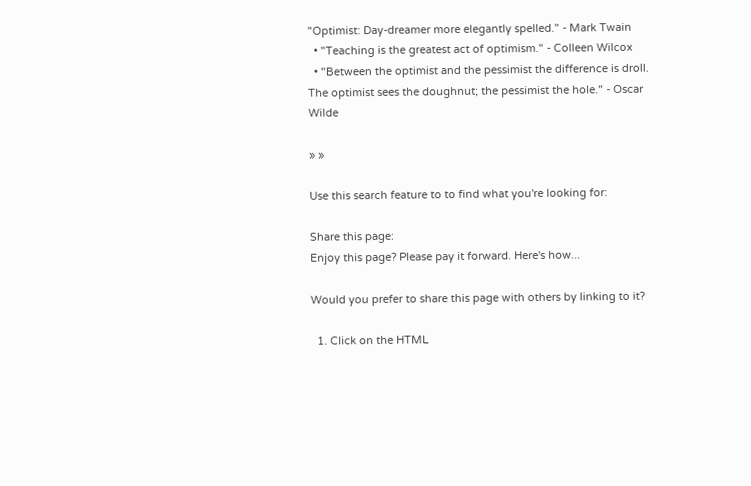"Optimist: Day-dreamer more elegantly spelled." - Mark Twain
  • "Teaching is the greatest act of optimism." - Colleen Wilcox
  • "Between the optimist and the pessimist the difference is droll. The optimist sees the doughnut; the pessimist the hole." - Oscar Wilde

» »

Use this search feature to to find what you're looking for:

Share this page:
Enjoy this page? Please pay it forward. Here's how...

Would you prefer to share this page with others by linking to it?

  1. Click on the HTML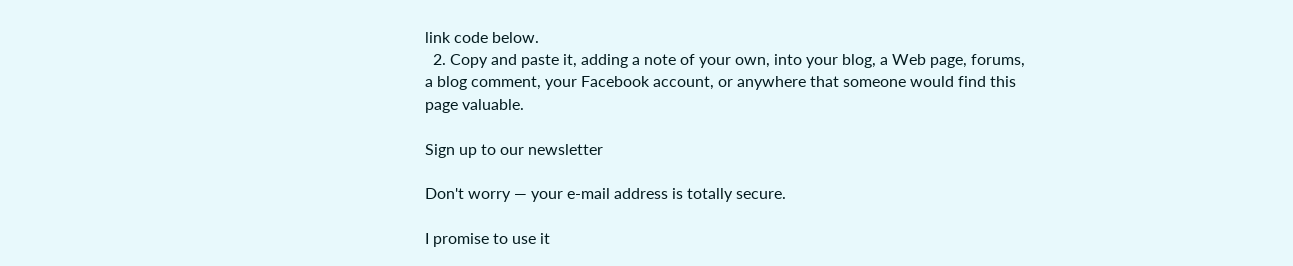link code below.
  2. Copy and paste it, adding a note of your own, into your blog, a Web page, forums, a blog comment, your Facebook account, or anywhere that someone would find this page valuable.

Sign up to our newsletter

Don't worry — your e-mail address is totally secure.

I promise to use it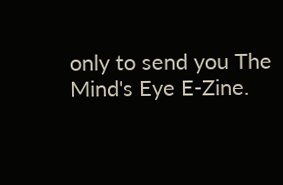only to send you The Mind's Eye E-Zine.